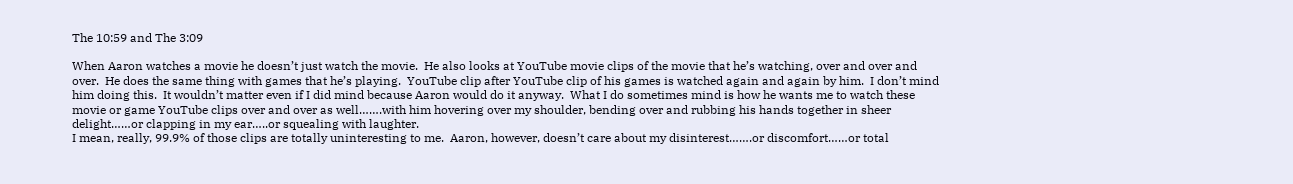The 10:59 and The 3:09

When Aaron watches a movie he doesn’t just watch the movie.  He also looks at YouTube movie clips of the movie that he’s watching, over and over and over.  He does the same thing with games that he’s playing.  YouTube clip after YouTube clip of his games is watched again and again by him.  I don’t mind him doing this.  It wouldn’t matter even if I did mind because Aaron would do it anyway.  What I do sometimes mind is how he wants me to watch these movie or game YouTube clips over and over as well…….with him hovering over my shoulder, bending over and rubbing his hands together in sheer delight……or clapping in my ear…..or squealing with laughter.
I mean, really, 99.9% of those clips are totally uninteresting to me.  Aaron, however, doesn’t care about my disinterest…….or discomfort……or total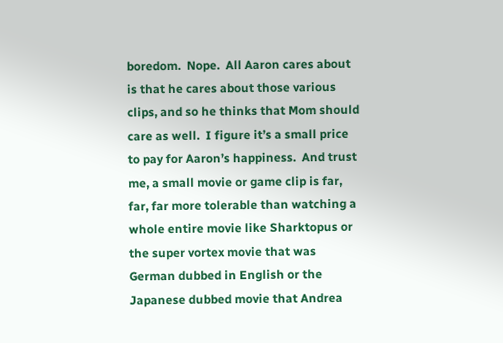boredom.  Nope.  All Aaron cares about is that he cares about those various clips, and so he thinks that Mom should care as well.  I figure it’s a small price to pay for Aaron’s happiness.  And trust me, a small movie or game clip is far, far, far more tolerable than watching a whole entire movie like Sharktopus or the super vortex movie that was German dubbed in English or the Japanese dubbed movie that Andrea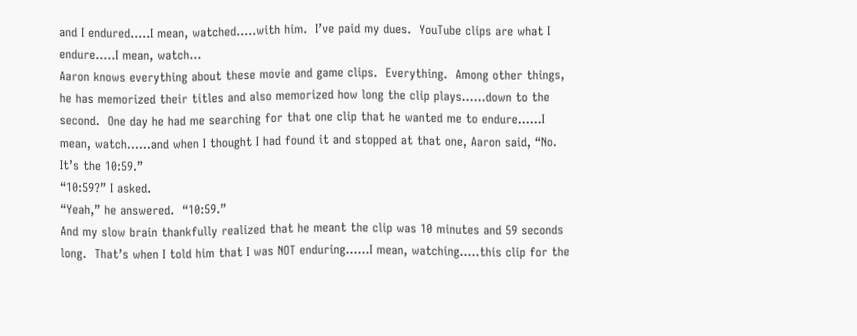and I endured…..I mean, watched…..with him.  I’ve paid my dues.  YouTube clips are what I endure…..I mean, watch…
Aaron knows everything about these movie and game clips.  Everything.  Among other things, he has memorized their titles and also memorized how long the clip plays……down to the second.  One day he had me searching for that one clip that he wanted me to endure……I mean, watch……and when I thought I had found it and stopped at that one, Aaron said, “No.  It’s the 10:59.”
“10:59?” I asked.
“Yeah,” he answered.  “10:59.”
And my slow brain thankfully realized that he meant the clip was 10 minutes and 59 seconds long.  That’s when I told him that I was NOT enduring……I mean, watching…..this clip for the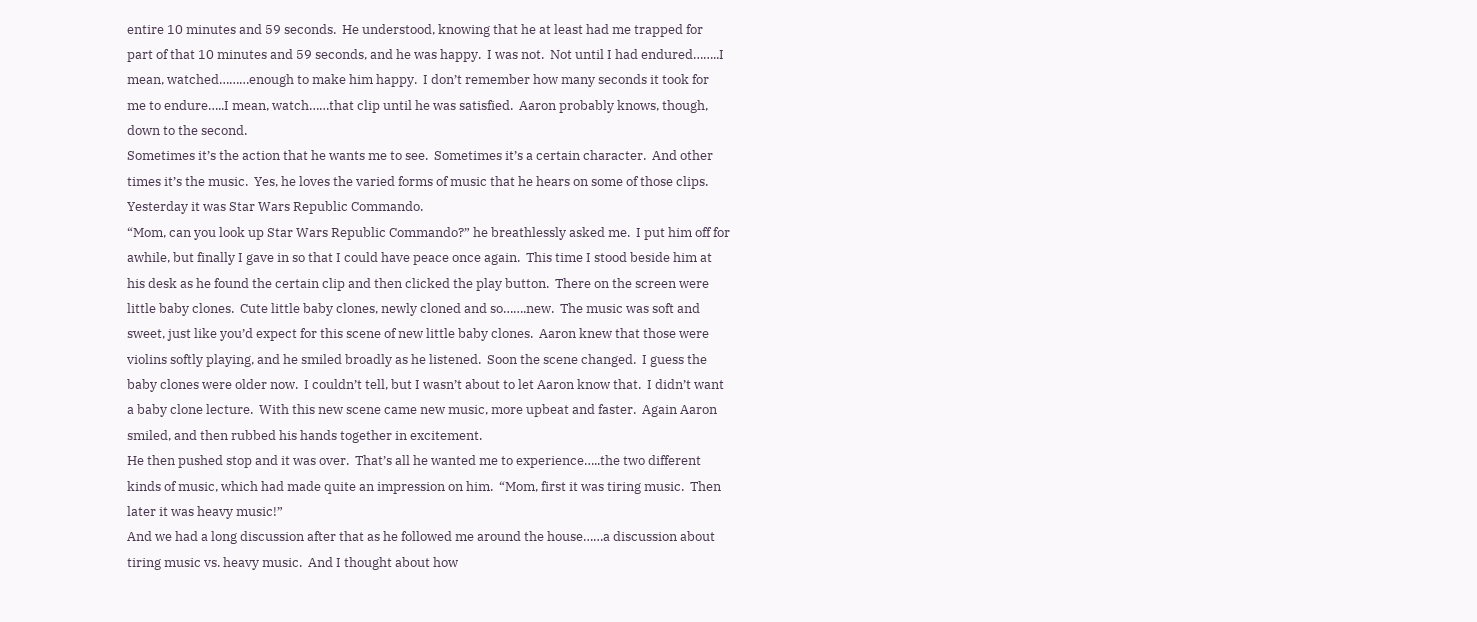entire 10 minutes and 59 seconds.  He understood, knowing that he at least had me trapped for part of that 10 minutes and 59 seconds, and he was happy.  I was not.  Not until I had endured……..I mean, watched………enough to make him happy.  I don’t remember how many seconds it took for me to endure…..I mean, watch……that clip until he was satisfied.  Aaron probably knows, though, down to the second.
Sometimes it’s the action that he wants me to see.  Sometimes it’s a certain character.  And other times it’s the music.  Yes, he loves the varied forms of music that he hears on some of those clips.  Yesterday it was Star Wars Republic Commando.
“Mom, can you look up Star Wars Republic Commando?” he breathlessly asked me.  I put him off for awhile, but finally I gave in so that I could have peace once again.  This time I stood beside him at his desk as he found the certain clip and then clicked the play button.  There on the screen were little baby clones.  Cute little baby clones, newly cloned and so…….new.  The music was soft and sweet, just like you’d expect for this scene of new little baby clones.  Aaron knew that those were violins softly playing, and he smiled broadly as he listened.  Soon the scene changed.  I guess the baby clones were older now.  I couldn’t tell, but I wasn’t about to let Aaron know that.  I didn’t want a baby clone lecture.  With this new scene came new music, more upbeat and faster.  Again Aaron smiled, and then rubbed his hands together in excitement.
He then pushed stop and it was over.  That’s all he wanted me to experience…..the two different kinds of music, which had made quite an impression on him.  “Mom, first it was tiring music.  Then later it was heavy music!”
And we had a long discussion after that as he followed me around the house……a discussion about tiring music vs. heavy music.  And I thought about how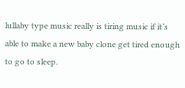lullaby type music really is tiring music if it’s able to make a new baby clone get tired enough to go to sleep.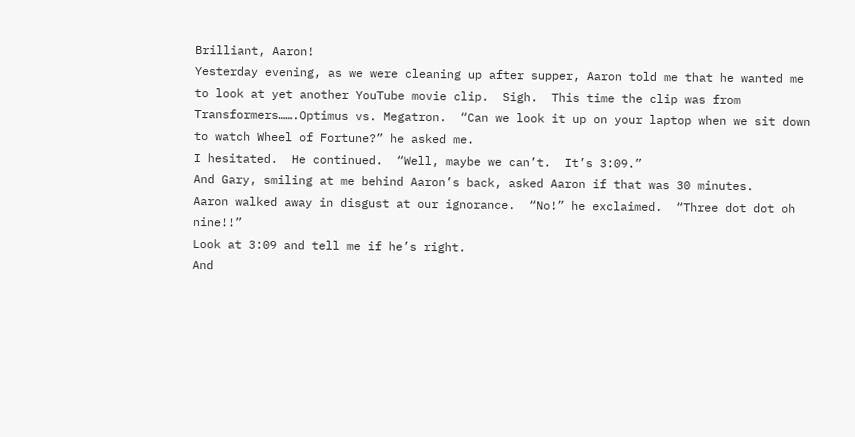Brilliant, Aaron!
Yesterday evening, as we were cleaning up after supper, Aaron told me that he wanted me to look at yet another YouTube movie clip.  Sigh.  This time the clip was from Transformers…….Optimus vs. Megatron.  “Can we look it up on your laptop when we sit down to watch Wheel of Fortune?” he asked me.
I hesitated.  He continued.  “Well, maybe we can’t.  It’s 3:09.”
And Gary, smiling at me behind Aaron’s back, asked Aaron if that was 30 minutes.
Aaron walked away in disgust at our ignorance.  “No!” he exclaimed.  “Three dot dot oh nine!!”
Look at 3:09 and tell me if he’s right.
And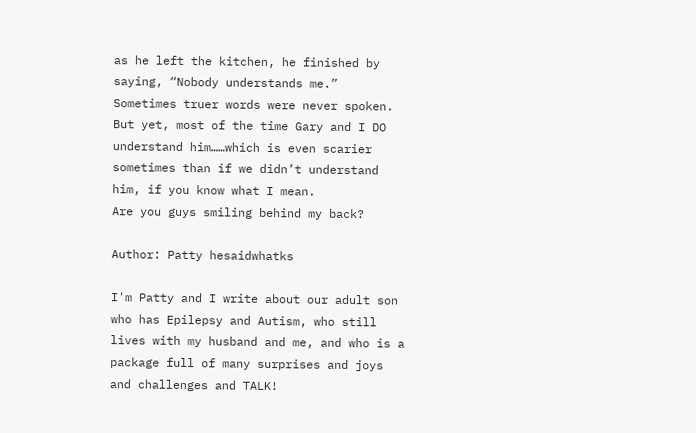as he left the kitchen, he finished by saying, “Nobody understands me.”
Sometimes truer words were never spoken.  But yet, most of the time Gary and I DO understand him……which is even scarier sometimes than if we didn’t understand him, if you know what I mean.
Are you guys smiling behind my back?

Author: Patty hesaidwhatks

I'm Patty and I write about our adult son who has Epilepsy and Autism, who still lives with my husband and me, and who is a package full of many surprises and joys and challenges and TALK!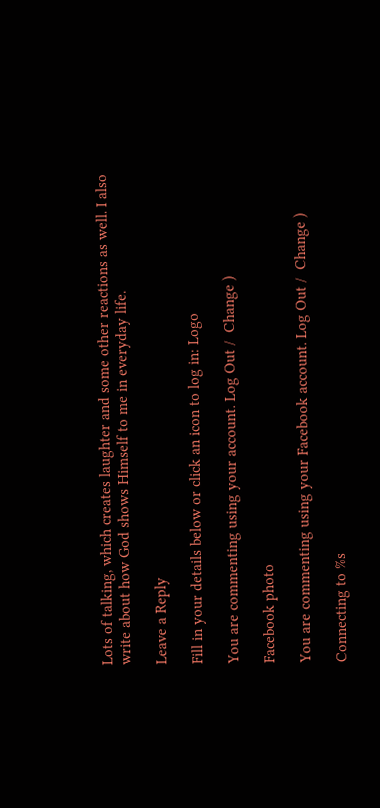Lots of talking, which creates laughter and some other reactions as well. I also write about how God shows Himself to me in everyday life.

Leave a Reply

Fill in your details below or click an icon to log in: Logo

You are commenting using your account. Log Out /  Change )

Facebook photo

You are commenting using your Facebook account. Log Out /  Change )

Connecting to %s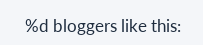%d bloggers like this: